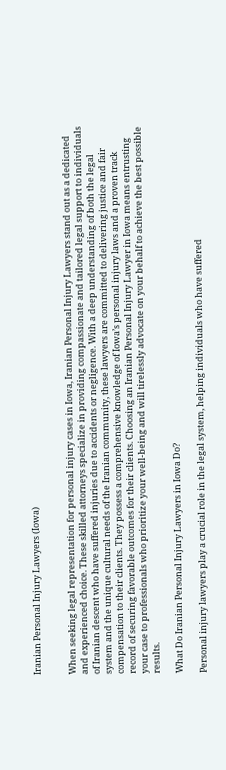Iranian Personal Injury Lawyers (Iowa)


When seeking legal representation for personal injury cases in Iowa, Iranian Personal Injury Lawyers stand out as a dedicated and experienced choice. These skilled attorneys specialize in providing compassionate and tailored legal support to individuals of Iranian descent who have suffered injuries due to accidents or negligence. With a deep understanding of both the legal system and the unique cultural needs of the Iranian community, these lawyers are committed to delivering justice and fair compensation to their clients. They possess a comprehensive knowledge of Iowa’s personal injury laws and a proven track record of securing favorable outcomes for their clients. Choosing an Iranian Personal Injury Lawyer in Iowa means entrusting your case to professionals who prioritize your well-being and will tirelessly advocate on your behalf to achieve the best possible results.

What Do Iranian Personal Injury Lawyers in Iowa Do?

Personal injury lawyers play a crucial role in the legal system, helping individuals who have suffered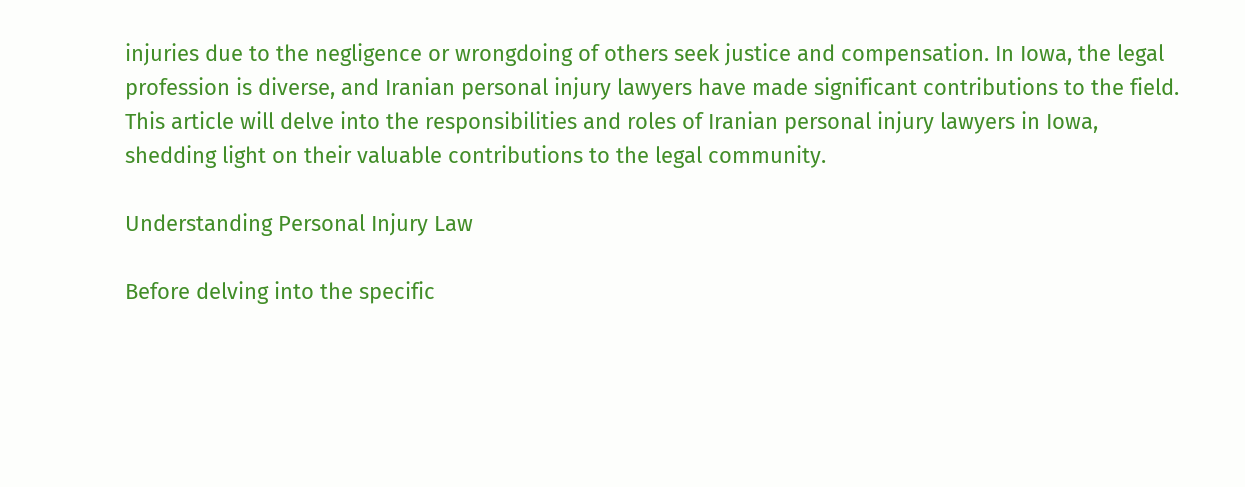injuries due to the negligence or wrongdoing of others seek justice and compensation. In Iowa, the legal profession is diverse, and Iranian personal injury lawyers have made significant contributions to the field. This article will delve into the responsibilities and roles of Iranian personal injury lawyers in Iowa, shedding light on their valuable contributions to the legal community.

Understanding Personal Injury Law

Before delving into the specific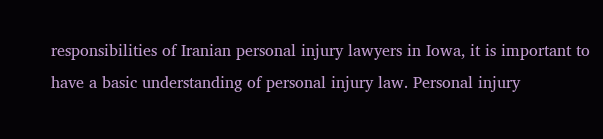responsibilities of Iranian personal injury lawyers in Iowa, it is important to have a basic understanding of personal injury law. Personal injury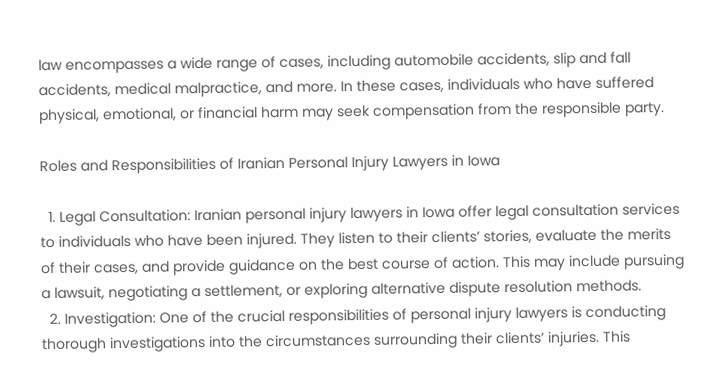law encompasses a wide range of cases, including automobile accidents, slip and fall accidents, medical malpractice, and more. In these cases, individuals who have suffered physical, emotional, or financial harm may seek compensation from the responsible party.

Roles and Responsibilities of Iranian Personal Injury Lawyers in Iowa

  1. Legal Consultation: Iranian personal injury lawyers in Iowa offer legal consultation services to individuals who have been injured. They listen to their clients’ stories, evaluate the merits of their cases, and provide guidance on the best course of action. This may include pursuing a lawsuit, negotiating a settlement, or exploring alternative dispute resolution methods.
  2. Investigation: One of the crucial responsibilities of personal injury lawyers is conducting thorough investigations into the circumstances surrounding their clients’ injuries. This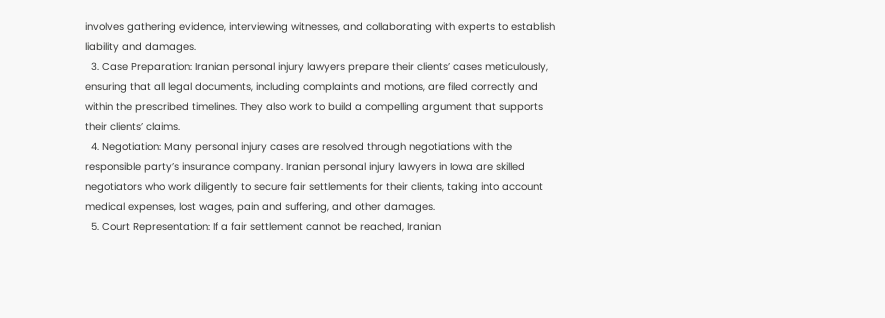involves gathering evidence, interviewing witnesses, and collaborating with experts to establish liability and damages.
  3. Case Preparation: Iranian personal injury lawyers prepare their clients’ cases meticulously, ensuring that all legal documents, including complaints and motions, are filed correctly and within the prescribed timelines. They also work to build a compelling argument that supports their clients’ claims.
  4. Negotiation: Many personal injury cases are resolved through negotiations with the responsible party’s insurance company. Iranian personal injury lawyers in Iowa are skilled negotiators who work diligently to secure fair settlements for their clients, taking into account medical expenses, lost wages, pain and suffering, and other damages.
  5. Court Representation: If a fair settlement cannot be reached, Iranian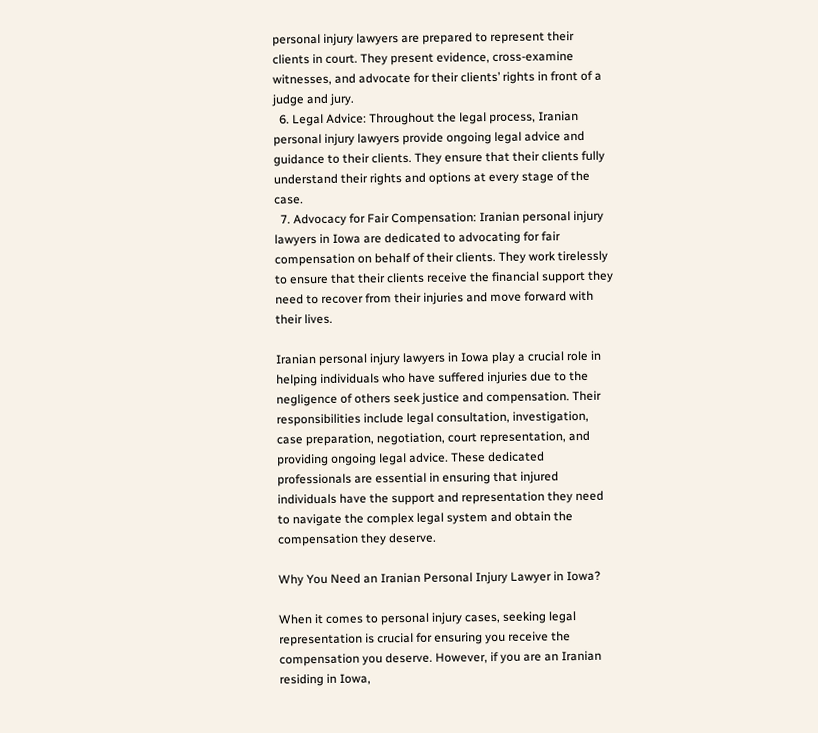personal injury lawyers are prepared to represent their clients in court. They present evidence, cross-examine witnesses, and advocate for their clients’ rights in front of a judge and jury.
  6. Legal Advice: Throughout the legal process, Iranian personal injury lawyers provide ongoing legal advice and guidance to their clients. They ensure that their clients fully understand their rights and options at every stage of the case.
  7. Advocacy for Fair Compensation: Iranian personal injury lawyers in Iowa are dedicated to advocating for fair compensation on behalf of their clients. They work tirelessly to ensure that their clients receive the financial support they need to recover from their injuries and move forward with their lives.

Iranian personal injury lawyers in Iowa play a crucial role in helping individuals who have suffered injuries due to the negligence of others seek justice and compensation. Their responsibilities include legal consultation, investigation, case preparation, negotiation, court representation, and providing ongoing legal advice. These dedicated professionals are essential in ensuring that injured individuals have the support and representation they need to navigate the complex legal system and obtain the compensation they deserve.

Why You Need an Iranian Personal Injury Lawyer in Iowa?

When it comes to personal injury cases, seeking legal representation is crucial for ensuring you receive the compensation you deserve. However, if you are an Iranian residing in Iowa,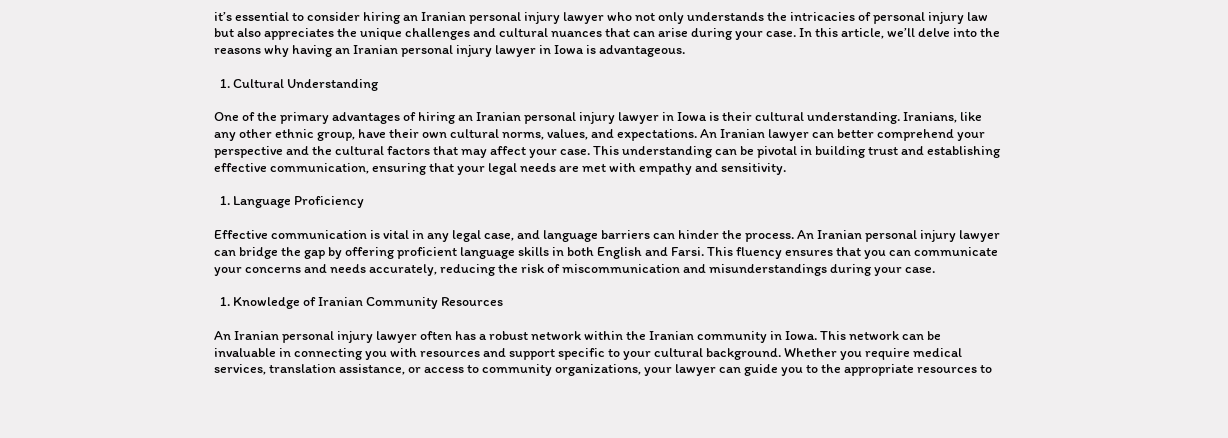it’s essential to consider hiring an Iranian personal injury lawyer who not only understands the intricacies of personal injury law but also appreciates the unique challenges and cultural nuances that can arise during your case. In this article, we’ll delve into the reasons why having an Iranian personal injury lawyer in Iowa is advantageous.

  1. Cultural Understanding

One of the primary advantages of hiring an Iranian personal injury lawyer in Iowa is their cultural understanding. Iranians, like any other ethnic group, have their own cultural norms, values, and expectations. An Iranian lawyer can better comprehend your perspective and the cultural factors that may affect your case. This understanding can be pivotal in building trust and establishing effective communication, ensuring that your legal needs are met with empathy and sensitivity.

  1. Language Proficiency

Effective communication is vital in any legal case, and language barriers can hinder the process. An Iranian personal injury lawyer can bridge the gap by offering proficient language skills in both English and Farsi. This fluency ensures that you can communicate your concerns and needs accurately, reducing the risk of miscommunication and misunderstandings during your case.

  1. Knowledge of Iranian Community Resources

An Iranian personal injury lawyer often has a robust network within the Iranian community in Iowa. This network can be invaluable in connecting you with resources and support specific to your cultural background. Whether you require medical services, translation assistance, or access to community organizations, your lawyer can guide you to the appropriate resources to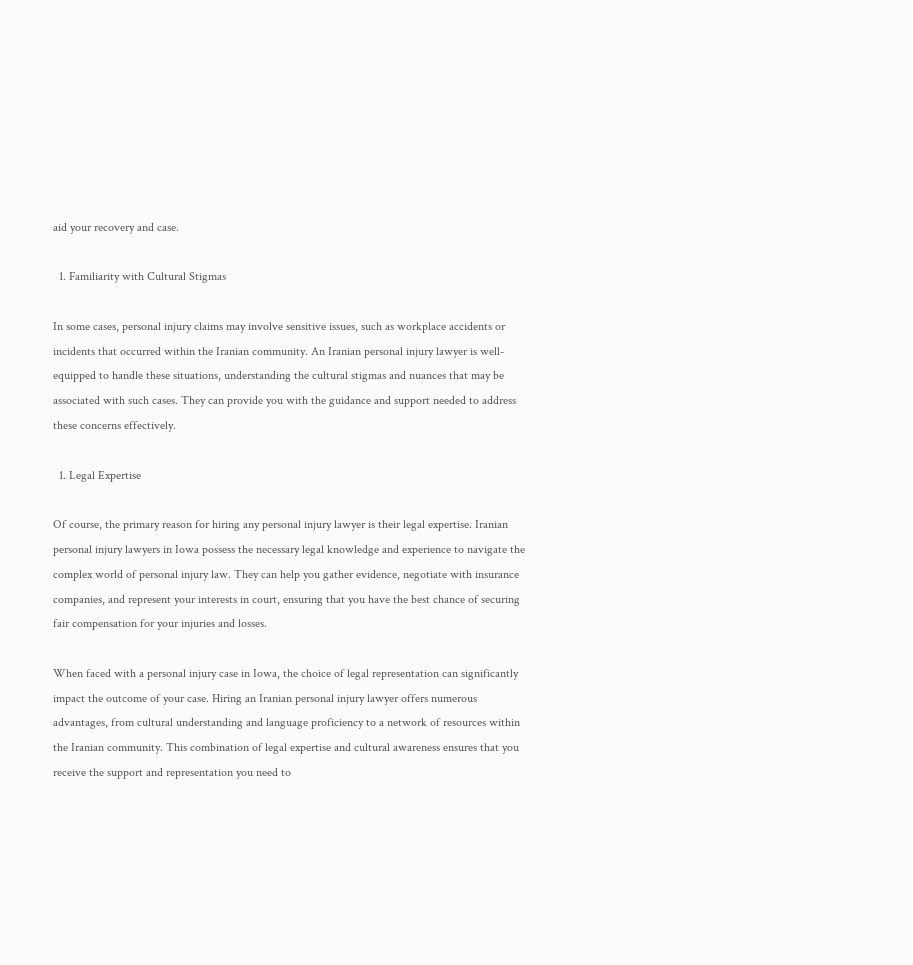aid your recovery and case.

  1. Familiarity with Cultural Stigmas

In some cases, personal injury claims may involve sensitive issues, such as workplace accidents or incidents that occurred within the Iranian community. An Iranian personal injury lawyer is well-equipped to handle these situations, understanding the cultural stigmas and nuances that may be associated with such cases. They can provide you with the guidance and support needed to address these concerns effectively.

  1. Legal Expertise

Of course, the primary reason for hiring any personal injury lawyer is their legal expertise. Iranian personal injury lawyers in Iowa possess the necessary legal knowledge and experience to navigate the complex world of personal injury law. They can help you gather evidence, negotiate with insurance companies, and represent your interests in court, ensuring that you have the best chance of securing fair compensation for your injuries and losses.

When faced with a personal injury case in Iowa, the choice of legal representation can significantly impact the outcome of your case. Hiring an Iranian personal injury lawyer offers numerous advantages, from cultural understanding and language proficiency to a network of resources within the Iranian community. This combination of legal expertise and cultural awareness ensures that you receive the support and representation you need to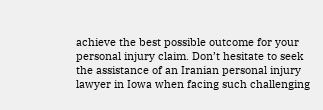achieve the best possible outcome for your personal injury claim. Don’t hesitate to seek the assistance of an Iranian personal injury lawyer in Iowa when facing such challenging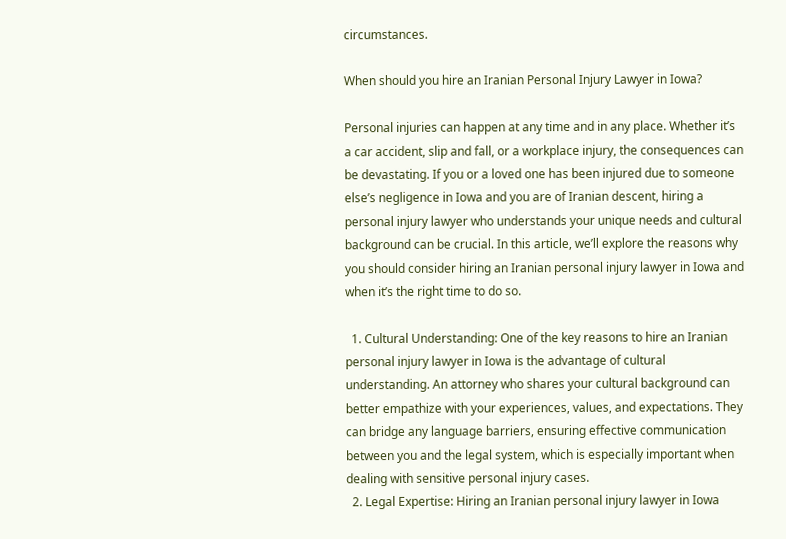circumstances.

When should you hire an Iranian Personal Injury Lawyer in Iowa?

Personal injuries can happen at any time and in any place. Whether it’s a car accident, slip and fall, or a workplace injury, the consequences can be devastating. If you or a loved one has been injured due to someone else’s negligence in Iowa and you are of Iranian descent, hiring a personal injury lawyer who understands your unique needs and cultural background can be crucial. In this article, we’ll explore the reasons why you should consider hiring an Iranian personal injury lawyer in Iowa and when it’s the right time to do so.

  1. Cultural Understanding: One of the key reasons to hire an Iranian personal injury lawyer in Iowa is the advantage of cultural understanding. An attorney who shares your cultural background can better empathize with your experiences, values, and expectations. They can bridge any language barriers, ensuring effective communication between you and the legal system, which is especially important when dealing with sensitive personal injury cases.
  2. Legal Expertise: Hiring an Iranian personal injury lawyer in Iowa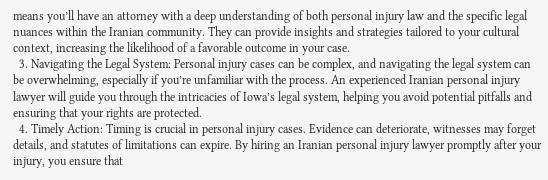means you’ll have an attorney with a deep understanding of both personal injury law and the specific legal nuances within the Iranian community. They can provide insights and strategies tailored to your cultural context, increasing the likelihood of a favorable outcome in your case.
  3. Navigating the Legal System: Personal injury cases can be complex, and navigating the legal system can be overwhelming, especially if you’re unfamiliar with the process. An experienced Iranian personal injury lawyer will guide you through the intricacies of Iowa’s legal system, helping you avoid potential pitfalls and ensuring that your rights are protected.
  4. Timely Action: Timing is crucial in personal injury cases. Evidence can deteriorate, witnesses may forget details, and statutes of limitations can expire. By hiring an Iranian personal injury lawyer promptly after your injury, you ensure that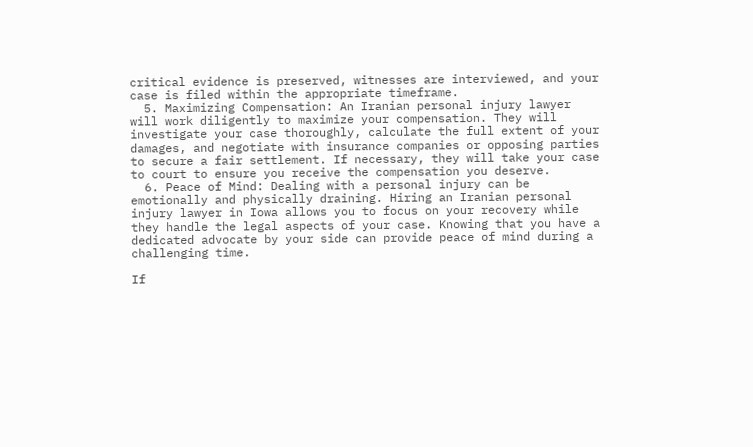critical evidence is preserved, witnesses are interviewed, and your case is filed within the appropriate timeframe.
  5. Maximizing Compensation: An Iranian personal injury lawyer will work diligently to maximize your compensation. They will investigate your case thoroughly, calculate the full extent of your damages, and negotiate with insurance companies or opposing parties to secure a fair settlement. If necessary, they will take your case to court to ensure you receive the compensation you deserve.
  6. Peace of Mind: Dealing with a personal injury can be emotionally and physically draining. Hiring an Iranian personal injury lawyer in Iowa allows you to focus on your recovery while they handle the legal aspects of your case. Knowing that you have a dedicated advocate by your side can provide peace of mind during a challenging time.

If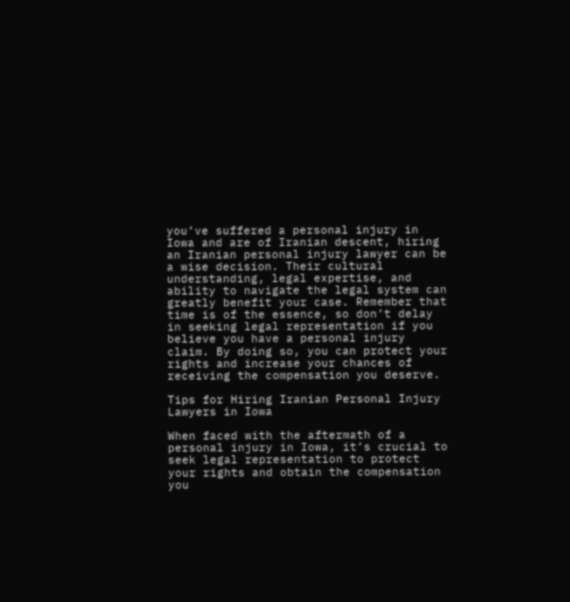you’ve suffered a personal injury in Iowa and are of Iranian descent, hiring an Iranian personal injury lawyer can be a wise decision. Their cultural understanding, legal expertise, and ability to navigate the legal system can greatly benefit your case. Remember that time is of the essence, so don’t delay in seeking legal representation if you believe you have a personal injury claim. By doing so, you can protect your rights and increase your chances of receiving the compensation you deserve.

Tips for Hiring Iranian Personal Injury Lawyers in Iowa

When faced with the aftermath of a personal injury in Iowa, it’s crucial to seek legal representation to protect your rights and obtain the compensation you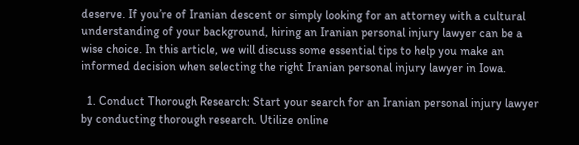deserve. If you’re of Iranian descent or simply looking for an attorney with a cultural understanding of your background, hiring an Iranian personal injury lawyer can be a wise choice. In this article, we will discuss some essential tips to help you make an informed decision when selecting the right Iranian personal injury lawyer in Iowa.

  1. Conduct Thorough Research: Start your search for an Iranian personal injury lawyer by conducting thorough research. Utilize online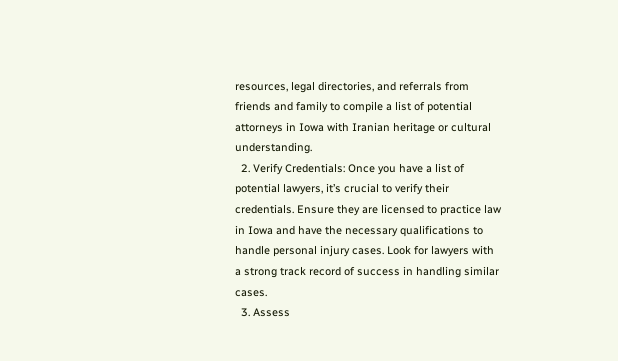resources, legal directories, and referrals from friends and family to compile a list of potential attorneys in Iowa with Iranian heritage or cultural understanding.
  2. Verify Credentials: Once you have a list of potential lawyers, it’s crucial to verify their credentials. Ensure they are licensed to practice law in Iowa and have the necessary qualifications to handle personal injury cases. Look for lawyers with a strong track record of success in handling similar cases.
  3. Assess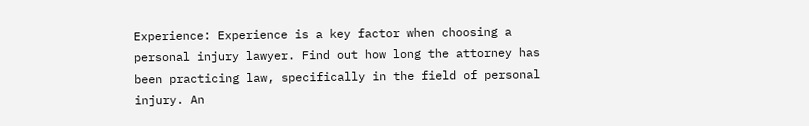Experience: Experience is a key factor when choosing a personal injury lawyer. Find out how long the attorney has been practicing law, specifically in the field of personal injury. An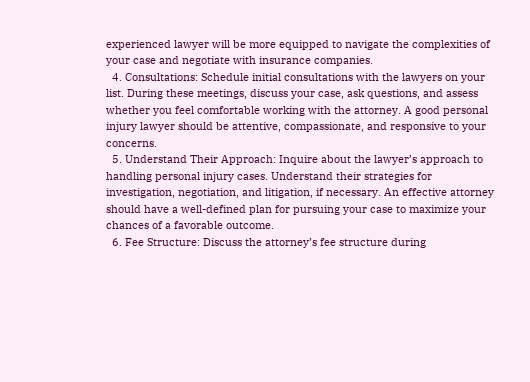experienced lawyer will be more equipped to navigate the complexities of your case and negotiate with insurance companies.
  4. Consultations: Schedule initial consultations with the lawyers on your list. During these meetings, discuss your case, ask questions, and assess whether you feel comfortable working with the attorney. A good personal injury lawyer should be attentive, compassionate, and responsive to your concerns.
  5. Understand Their Approach: Inquire about the lawyer’s approach to handling personal injury cases. Understand their strategies for investigation, negotiation, and litigation, if necessary. An effective attorney should have a well-defined plan for pursuing your case to maximize your chances of a favorable outcome.
  6. Fee Structure: Discuss the attorney’s fee structure during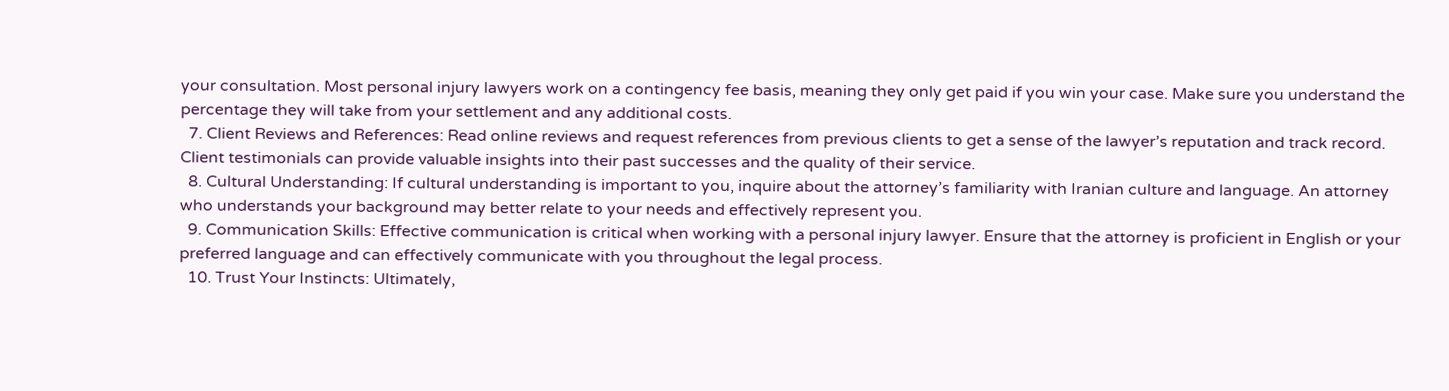your consultation. Most personal injury lawyers work on a contingency fee basis, meaning they only get paid if you win your case. Make sure you understand the percentage they will take from your settlement and any additional costs.
  7. Client Reviews and References: Read online reviews and request references from previous clients to get a sense of the lawyer’s reputation and track record. Client testimonials can provide valuable insights into their past successes and the quality of their service.
  8. Cultural Understanding: If cultural understanding is important to you, inquire about the attorney’s familiarity with Iranian culture and language. An attorney who understands your background may better relate to your needs and effectively represent you.
  9. Communication Skills: Effective communication is critical when working with a personal injury lawyer. Ensure that the attorney is proficient in English or your preferred language and can effectively communicate with you throughout the legal process.
  10. Trust Your Instincts: Ultimately,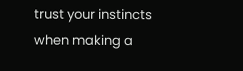trust your instincts when making a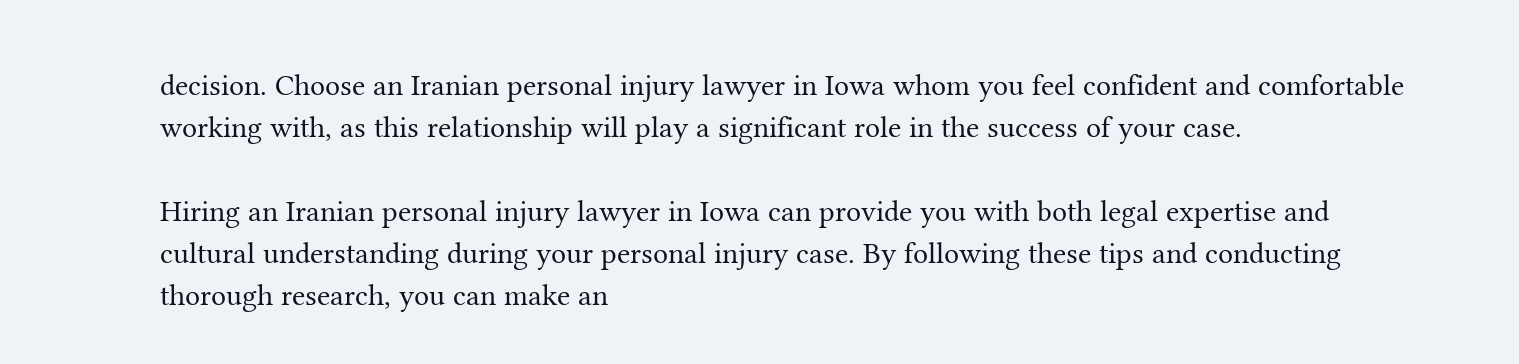decision. Choose an Iranian personal injury lawyer in Iowa whom you feel confident and comfortable working with, as this relationship will play a significant role in the success of your case.

Hiring an Iranian personal injury lawyer in Iowa can provide you with both legal expertise and cultural understanding during your personal injury case. By following these tips and conducting thorough research, you can make an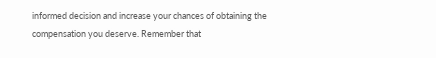informed decision and increase your chances of obtaining the compensation you deserve. Remember that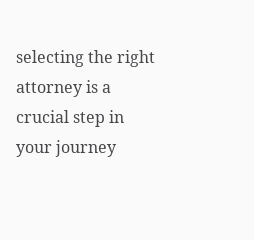selecting the right attorney is a crucial step in your journey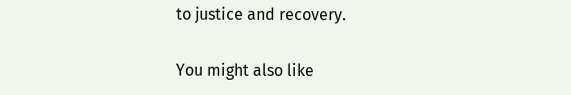to justice and recovery.

You might also like